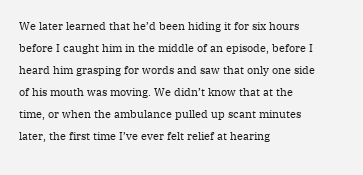We later learned that he’d been hiding it for six hours before I caught him in the middle of an episode, before I heard him grasping for words and saw that only one side of his mouth was moving. We didn’t know that at the time, or when the ambulance pulled up scant minutes later, the first time I’ve ever felt relief at hearing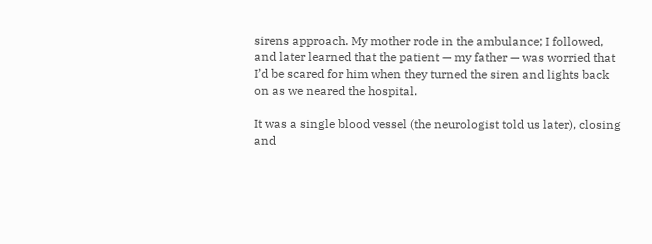sirens approach. My mother rode in the ambulance; I followed, and later learned that the patient — my father — was worried that I’d be scared for him when they turned the siren and lights back on as we neared the hospital.

It was a single blood vessel (the neurologist told us later), closing and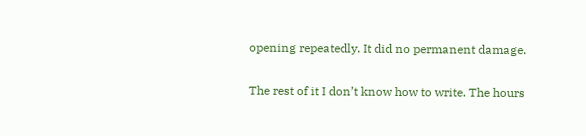opening repeatedly. It did no permanent damage.

The rest of it I don’t know how to write. The hours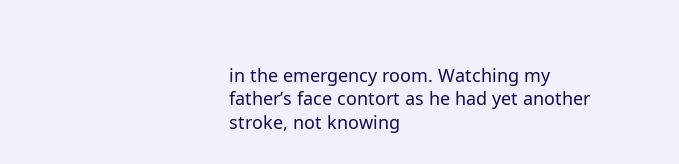in the emergency room. Watching my father’s face contort as he had yet another stroke, not knowing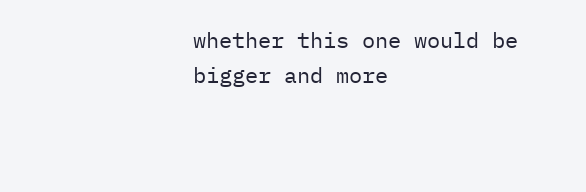whether this one would be bigger and more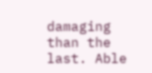damaging than the last. Able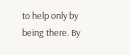to help only by being there. By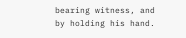bearing witness, and by holding his hand.